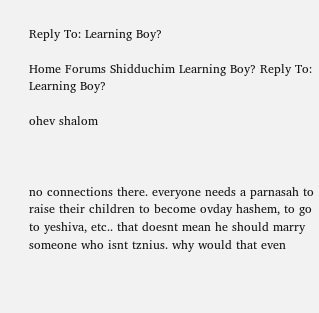Reply To: Learning Boy?

Home Forums Shidduchim Learning Boy? Reply To: Learning Boy?

ohev shalom



no connections there. everyone needs a parnasah to raise their children to become ovday hashem, to go to yeshiva, etc.. that doesnt mean he should marry someone who isnt tznius. why would that even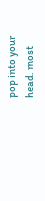pop into your head. most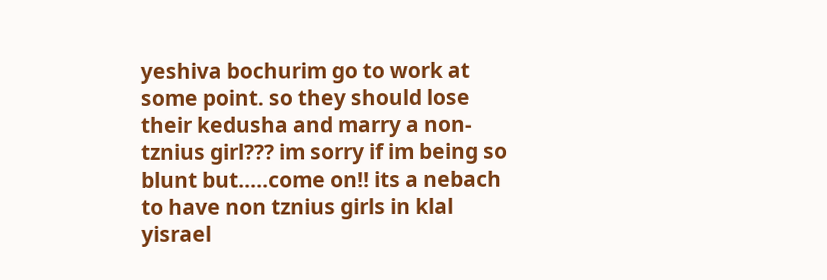yeshiva bochurim go to work at some point. so they should lose their kedusha and marry a non-tznius girl??? im sorry if im being so blunt but…..come on!! its a nebach to have non tznius girls in klal yisrael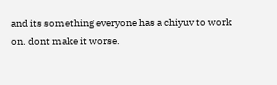and its something everyone has a chiyuv to work on. dont make it worse.